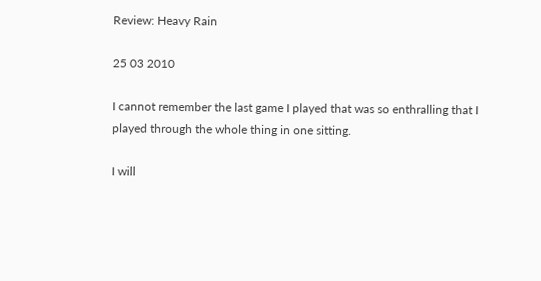Review: Heavy Rain

25 03 2010

I cannot remember the last game I played that was so enthralling that I played through the whole thing in one sitting.

I will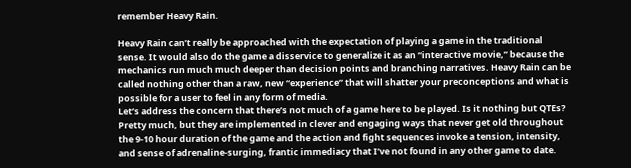remember Heavy Rain.

Heavy Rain can’t really be approached with the expectation of playing a game in the traditional sense. It would also do the game a disservice to generalize it as an “interactive movie,” because the mechanics run much much deeper than decision points and branching narratives. Heavy Rain can be called nothing other than a raw, new “experience” that will shatter your preconceptions and what is possible for a user to feel in any form of media.
Let’s address the concern that there’s not much of a game here to be played. Is it nothing but QTEs? Pretty much, but they are implemented in clever and engaging ways that never get old throughout the 9-10 hour duration of the game and the action and fight sequences invoke a tension, intensity, and sense of adrenaline-surging, frantic immediacy that I’ve not found in any other game to date.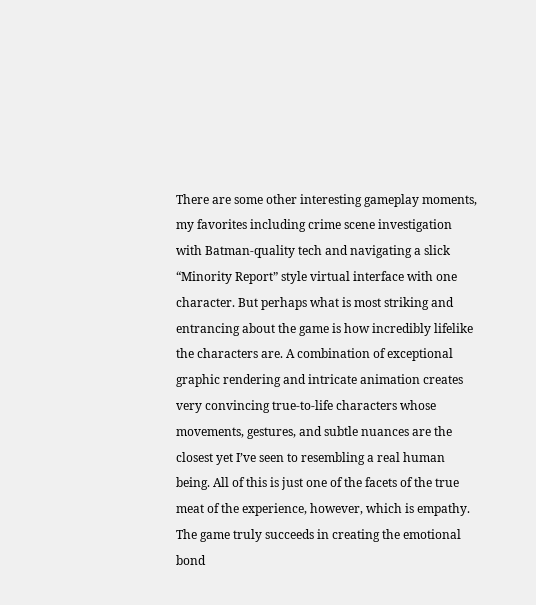There are some other interesting gameplay moments, my favorites including crime scene investigation with Batman-quality tech and navigating a slick “Minority Report” style virtual interface with one character. But perhaps what is most striking and entrancing about the game is how incredibly lifelike the characters are. A combination of exceptional graphic rendering and intricate animation creates very convincing true-to-life characters whose movements, gestures, and subtle nuances are the closest yet I’ve seen to resembling a real human being. All of this is just one of the facets of the true meat of the experience, however, which is empathy. The game truly succeeds in creating the emotional bond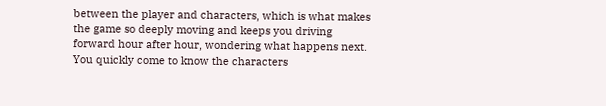between the player and characters, which is what makes the game so deeply moving and keeps you driving forward hour after hour, wondering what happens next. You quickly come to know the characters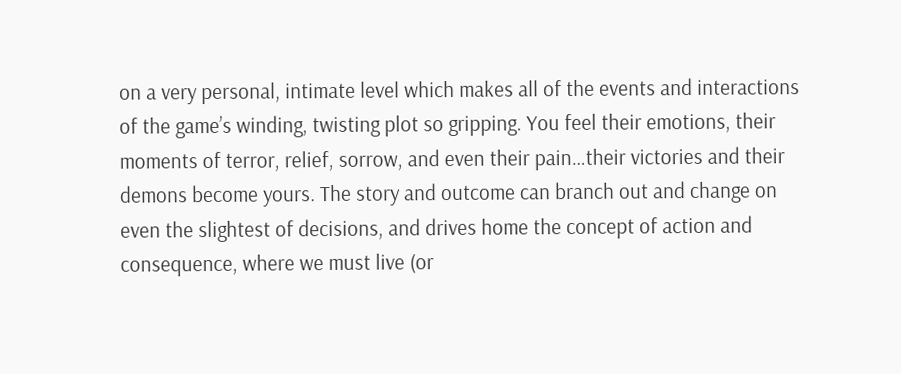on a very personal, intimate level which makes all of the events and interactions of the game’s winding, twisting plot so gripping. You feel their emotions, their moments of terror, relief, sorrow, and even their pain…their victories and their demons become yours. The story and outcome can branch out and change on even the slightest of decisions, and drives home the concept of action and consequence, where we must live (or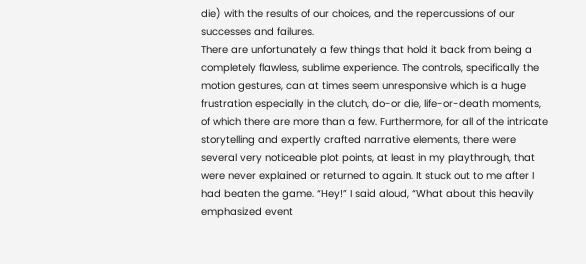die) with the results of our choices, and the repercussions of our successes and failures.
There are unfortunately a few things that hold it back from being a completely flawless, sublime experience. The controls, specifically the motion gestures, can at times seem unresponsive which is a huge frustration especially in the clutch, do-or die, life-or-death moments, of which there are more than a few. Furthermore, for all of the intricate storytelling and expertly crafted narrative elements, there were several very noticeable plot points, at least in my playthrough, that were never explained or returned to again. It stuck out to me after I had beaten the game. “Hey!” I said aloud, “What about this heavily emphasized event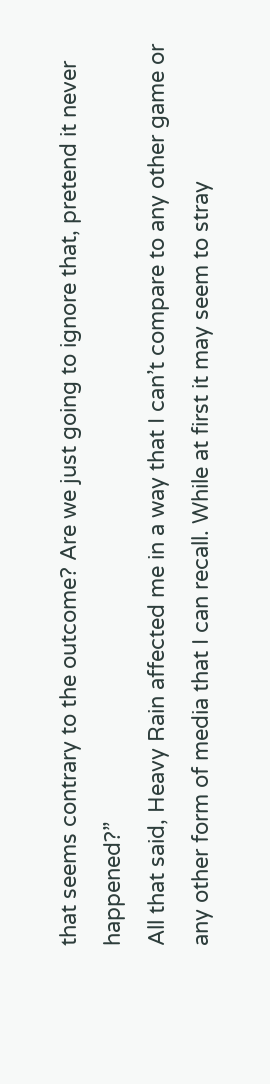that seems contrary to the outcome? Are we just going to ignore that, pretend it never happened?”
All that said, Heavy Rain affected me in a way that I can’t compare to any other game or any other form of media that I can recall. While at first it may seem to stray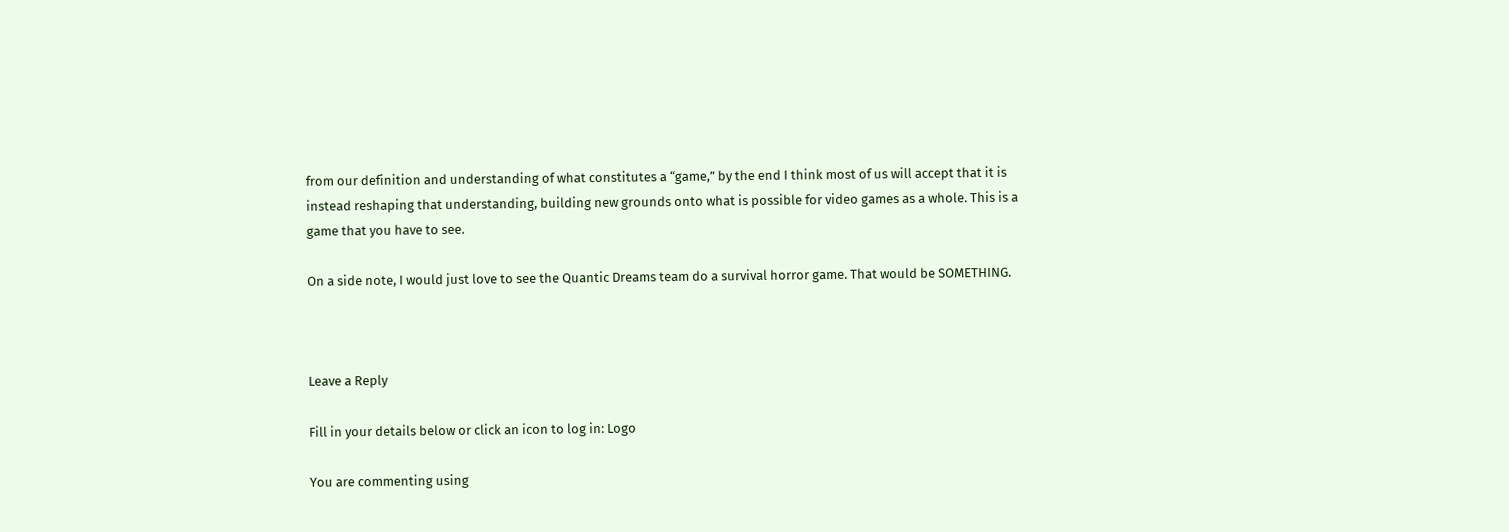from our definition and understanding of what constitutes a “game,” by the end I think most of us will accept that it is instead reshaping that understanding, building new grounds onto what is possible for video games as a whole. This is a game that you have to see.

On a side note, I would just love to see the Quantic Dreams team do a survival horror game. That would be SOMETHING.



Leave a Reply

Fill in your details below or click an icon to log in: Logo

You are commenting using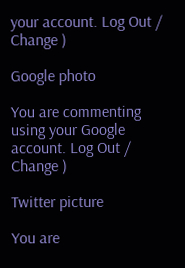your account. Log Out /  Change )

Google photo

You are commenting using your Google account. Log Out /  Change )

Twitter picture

You are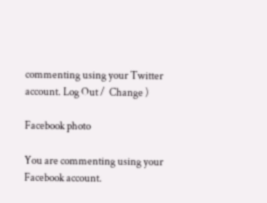commenting using your Twitter account. Log Out /  Change )

Facebook photo

You are commenting using your Facebook account.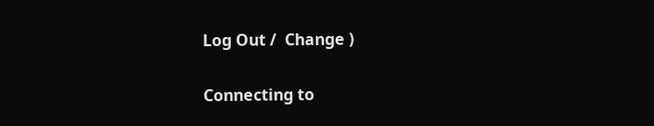Log Out /  Change )

Connecting to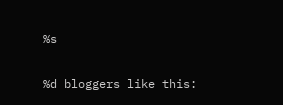%s

%d bloggers like this: